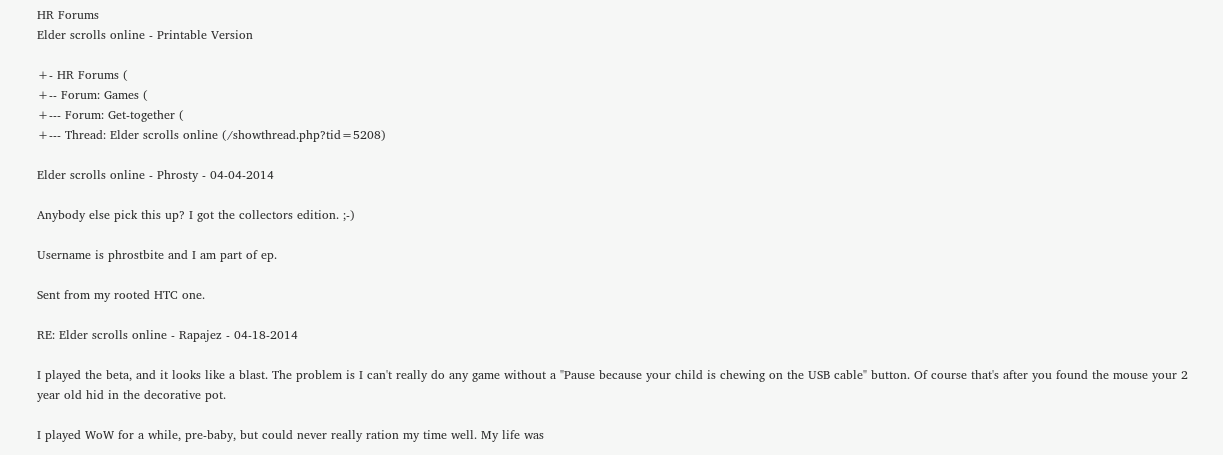HR Forums
Elder scrolls online - Printable Version

+- HR Forums (
+-- Forum: Games (
+--- Forum: Get-together (
+--- Thread: Elder scrolls online (/showthread.php?tid=5208)

Elder scrolls online - Phrosty - 04-04-2014

Anybody else pick this up? I got the collectors edition. ;-)

Username is phrostbite and I am part of ep.

Sent from my rooted HTC one.

RE: Elder scrolls online - Rapajez - 04-18-2014

I played the beta, and it looks like a blast. The problem is I can't really do any game without a "Pause because your child is chewing on the USB cable" button. Of course that's after you found the mouse your 2 year old hid in the decorative pot.

I played WoW for a while, pre-baby, but could never really ration my time well. My life was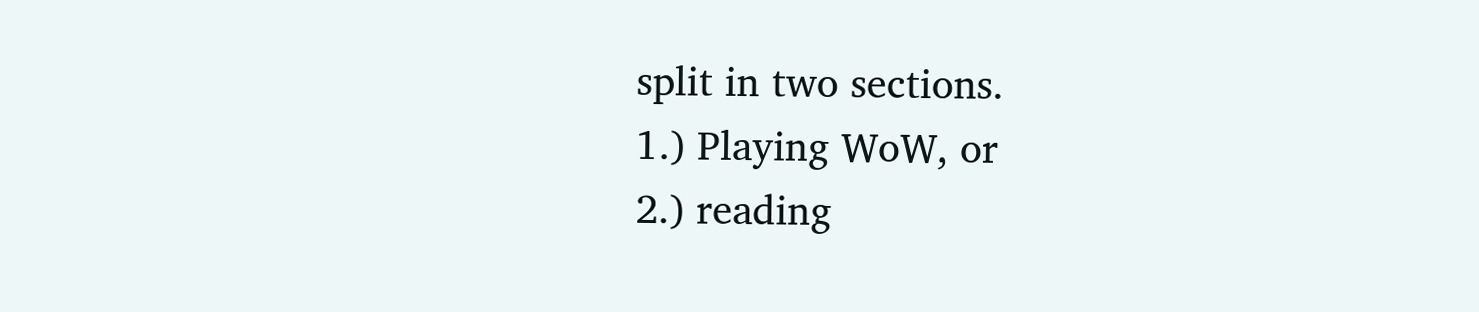split in two sections.
1.) Playing WoW, or
2.) reading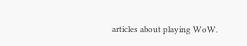articles about playing WoW.